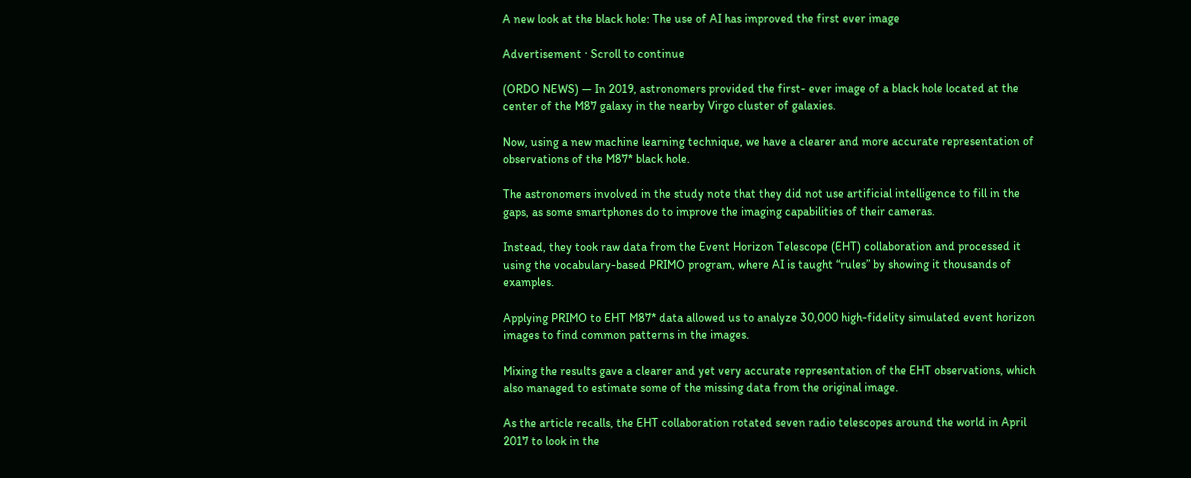A new look at the black hole: The use of AI has improved the first ever image

Advertisement · Scroll to continue

(ORDO NEWS) — In 2019, astronomers provided the first- ever image of a black hole located at the center of the M87 galaxy in the nearby Virgo cluster of galaxies.

Now, using a new machine learning technique, we have a clearer and more accurate representation of observations of the M87* black hole.

The astronomers involved in the study note that they did not use artificial intelligence to fill in the gaps, as some smartphones do to improve the imaging capabilities of their cameras.

Instead, they took raw data from the Event Horizon Telescope (EHT) collaboration and processed it using the vocabulary-based PRIMO program, where AI is taught “rules” by showing it thousands of examples.

Applying PRIMO to EHT M87* data allowed us to analyze 30,000 high-fidelity simulated event horizon images to find common patterns in the images.

Mixing the results gave a clearer and yet very accurate representation of the EHT observations, which also managed to estimate some of the missing data from the original image.

As the article recalls, the EHT collaboration rotated seven radio telescopes around the world in April 2017 to look in the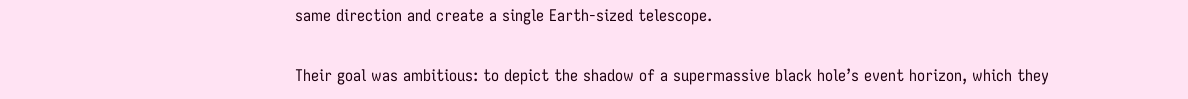same direction and create a single Earth-sized telescope.

Their goal was ambitious: to depict the shadow of a supermassive black hole’s event horizon, which they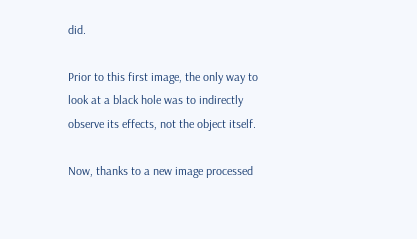did.

Prior to this first image, the only way to look at a black hole was to indirectly observe its effects, not the object itself.

Now, thanks to a new image processed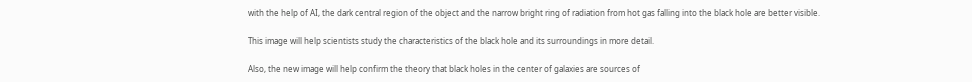with the help of AI, the dark central region of the object and the narrow bright ring of radiation from hot gas falling into the black hole are better visible.

This image will help scientists study the characteristics of the black hole and its surroundings in more detail.

Also, the new image will help confirm the theory that black holes in the center of galaxies are sources of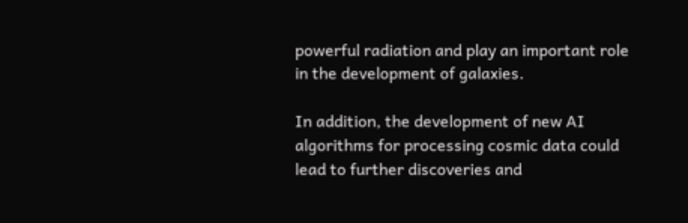powerful radiation and play an important role in the development of galaxies.

In addition, the development of new AI algorithms for processing cosmic data could lead to further discoveries and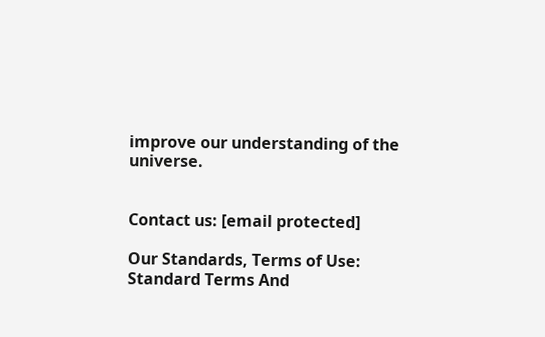improve our understanding of the universe.


Contact us: [email protected]

Our Standards, Terms of Use: Standard Terms And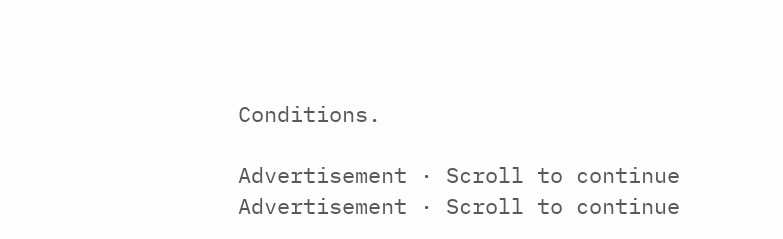Conditions.

Advertisement · Scroll to continue
Advertisement · Scroll to continue